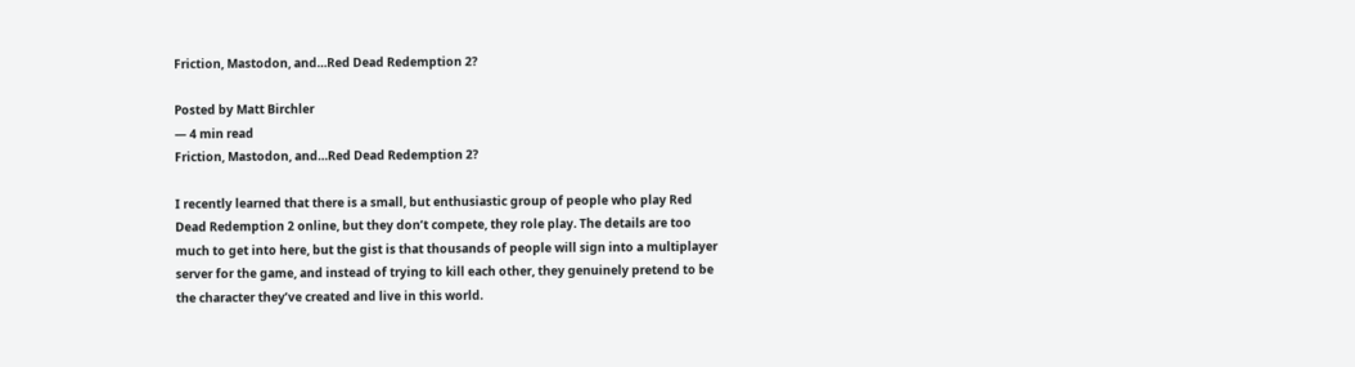Friction, Mastodon, and…Red Dead Redemption 2?

Posted by Matt Birchler
— 4 min read
Friction, Mastodon, and…Red Dead Redemption 2?

I recently learned that there is a small, but enthusiastic group of people who play Red Dead Redemption 2 online, but they don’t compete, they role play. The details are too much to get into here, but the gist is that thousands of people will sign into a multiplayer server for the game, and instead of trying to kill each other, they genuinely pretend to be the character they’ve created and live in this world.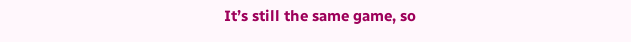It’s still the same game, so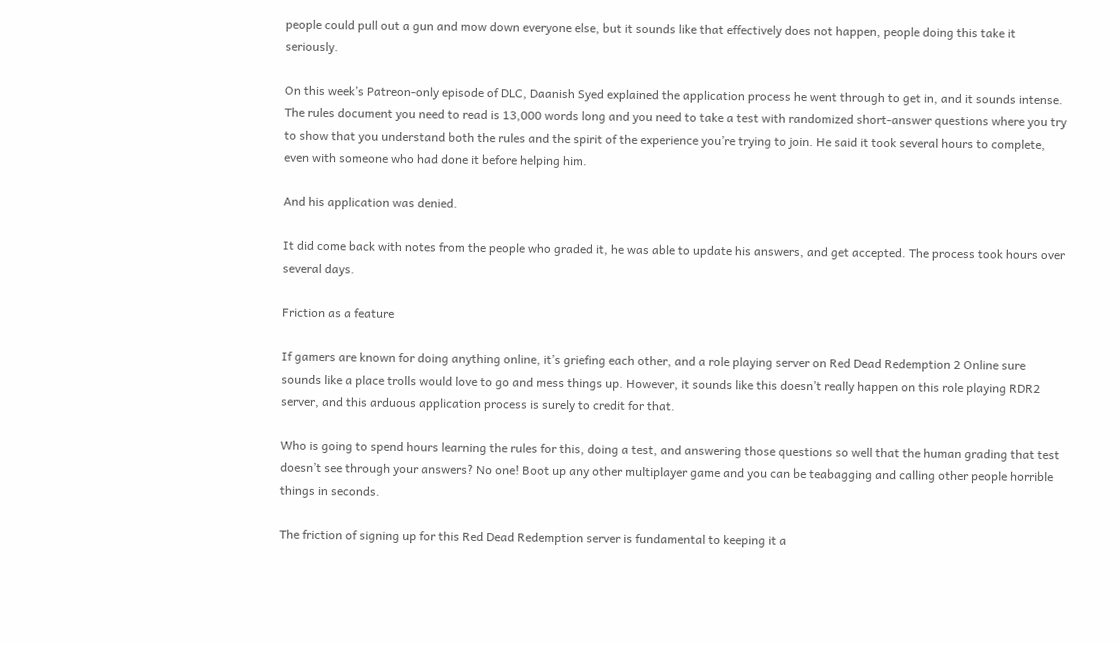people could pull out a gun and mow down everyone else, but it sounds like that effectively does not happen, people doing this take it seriously.

On this week’s Patreon-only episode of DLC, Daanish Syed explained the application process he went through to get in, and it sounds intense. The rules document you need to read is 13,000 words long and you need to take a test with randomized short-answer questions where you try to show that you understand both the rules and the spirit of the experience you’re trying to join. He said it took several hours to complete, even with someone who had done it before helping him.

And his application was denied.

It did come back with notes from the people who graded it, he was able to update his answers, and get accepted. The process took hours over several days.

Friction as a feature

If gamers are known for doing anything online, it’s griefing each other, and a role playing server on Red Dead Redemption 2 Online sure sounds like a place trolls would love to go and mess things up. However, it sounds like this doesn’t really happen on this role playing RDR2 server, and this arduous application process is surely to credit for that.

Who is going to spend hours learning the rules for this, doing a test, and answering those questions so well that the human grading that test doesn’t see through your answers? No one! Boot up any other multiplayer game and you can be teabagging and calling other people horrible things in seconds.

The friction of signing up for this Red Dead Redemption server is fundamental to keeping it a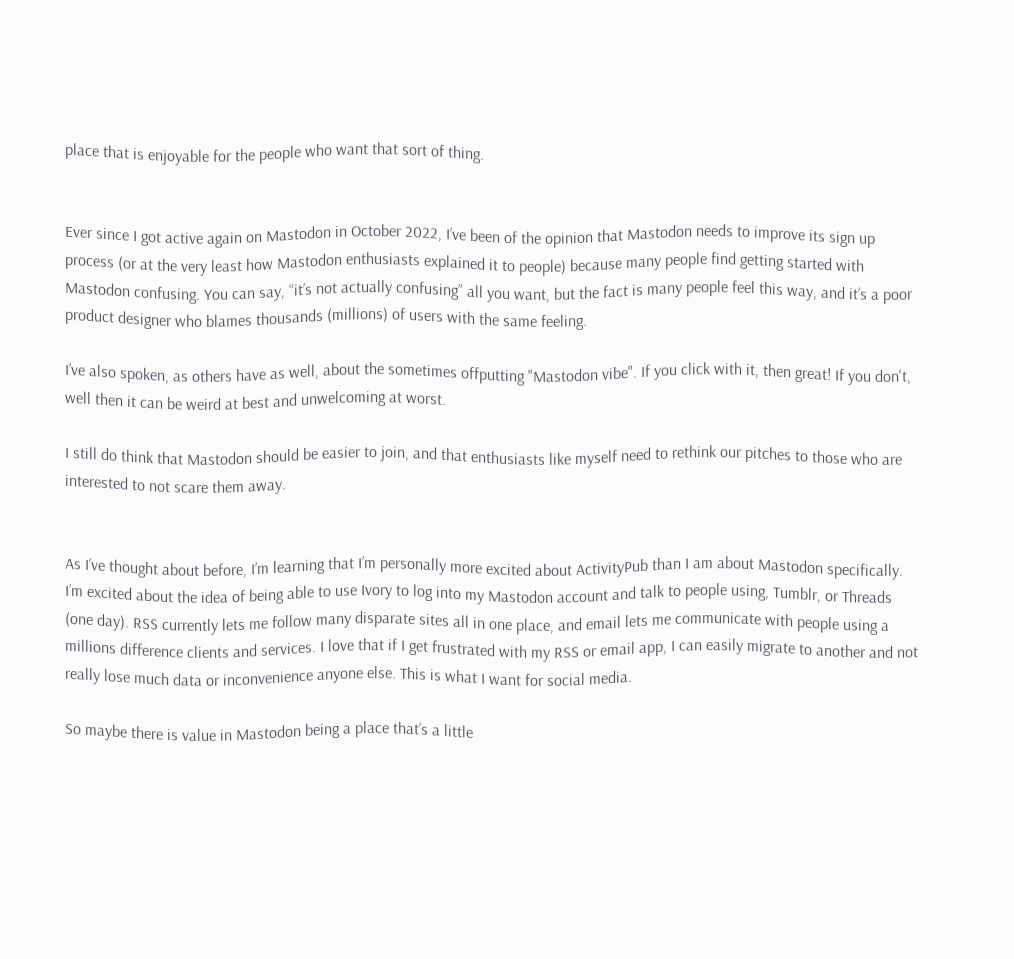place that is enjoyable for the people who want that sort of thing.


Ever since I got active again on Mastodon in October 2022, I’ve been of the opinion that Mastodon needs to improve its sign up process (or at the very least how Mastodon enthusiasts explained it to people) because many people find getting started with Mastodon confusing. You can say, “it’s not actually confusing” all you want, but the fact is many people feel this way, and it’s a poor product designer who blames thousands (millions) of users with the same feeling.

I’ve also spoken, as others have as well, about the sometimes offputting "Mastodon vibe". If you click with it, then great! If you don't, well then it can be weird at best and unwelcoming at worst.

I still do think that Mastodon should be easier to join, and that enthusiasts like myself need to rethink our pitches to those who are interested to not scare them away.


As I’ve thought about before, I’m learning that I’m personally more excited about ActivityPub than I am about Mastodon specifically. I’m excited about the idea of being able to use Ivory to log into my Mastodon account and talk to people using, Tumblr, or Threads (one day). RSS currently lets me follow many disparate sites all in one place, and email lets me communicate with people using a millions difference clients and services. I love that if I get frustrated with my RSS or email app, I can easily migrate to another and not really lose much data or inconvenience anyone else. This is what I want for social media.

So maybe there is value in Mastodon being a place that’s a little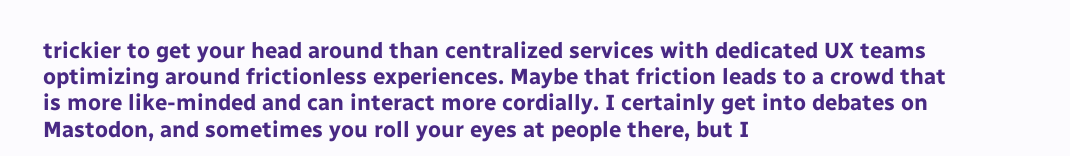trickier to get your head around than centralized services with dedicated UX teams optimizing around frictionless experiences. Maybe that friction leads to a crowd that is more like-minded and can interact more cordially. I certainly get into debates on Mastodon, and sometimes you roll your eyes at people there, but I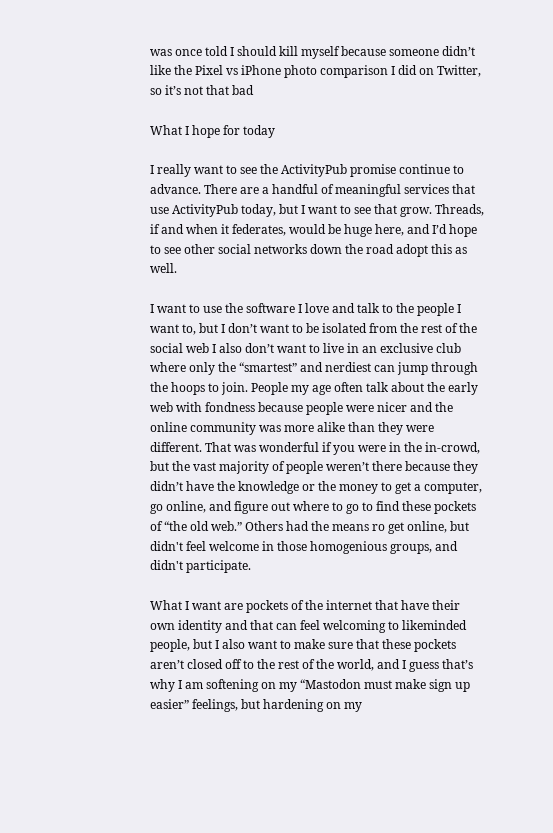was once told I should kill myself because someone didn’t like the Pixel vs iPhone photo comparison I did on Twitter, so it’s not that bad

What I hope for today

I really want to see the ActivityPub promise continue to advance. There are a handful of meaningful services that use ActivityPub today, but I want to see that grow. Threads, if and when it federates, would be huge here, and I’d hope to see other social networks down the road adopt this as well.

I want to use the software I love and talk to the people I want to, but I don’t want to be isolated from the rest of the social web I also don’t want to live in an exclusive club where only the “smartest” and nerdiest can jump through the hoops to join. People my age often talk about the early web with fondness because people were nicer and the online community was more alike than they were different. That was wonderful if you were in the in-crowd, but the vast majority of people weren’t there because they didn’t have the knowledge or the money to get a computer, go online, and figure out where to go to find these pockets of “the old web.” Others had the means ro get online, but didn't feel welcome in those homogenious groups, and didn't participate.

What I want are pockets of the internet that have their own identity and that can feel welcoming to likeminded people, but I also want to make sure that these pockets aren’t closed off to the rest of the world, and I guess that’s why I am softening on my “Mastodon must make sign up easier” feelings, but hardening on my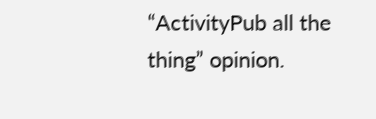“ActivityPub all the thing” opinion.